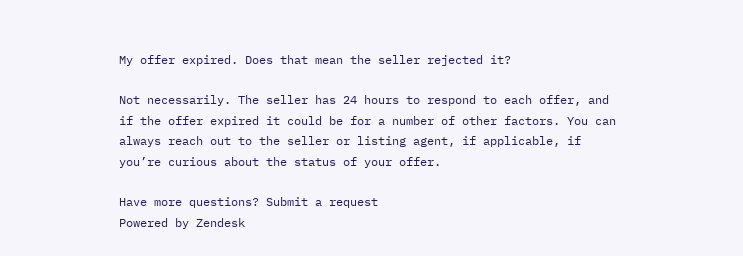My offer expired. Does that mean the seller rejected it?

Not necessarily. The seller has 24 hours to respond to each offer, and if the offer expired it could be for a number of other factors. You can always reach out to the seller or listing agent, if applicable, if you’re curious about the status of your offer.

Have more questions? Submit a request
Powered by Zendesk